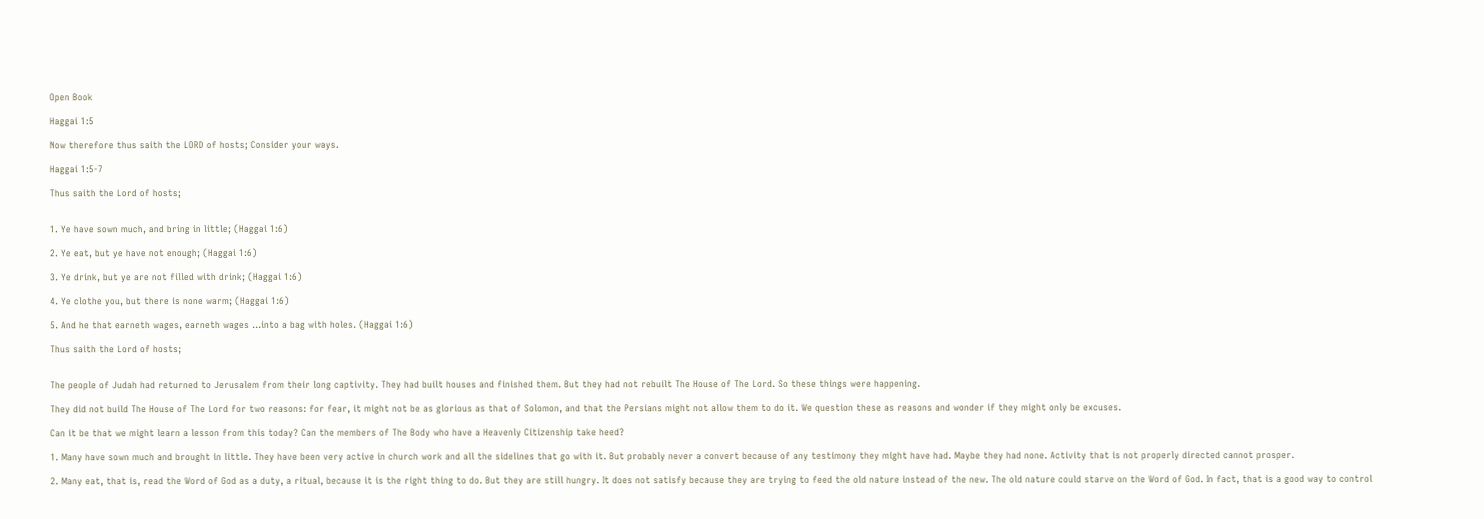Open Book

Haggai 1:5

Now therefore thus saith the LORD of hosts; Consider your ways.

Haggai 1:5-7

Thus saith the Lord of hosts;


1. Ye have sown much, and bring in little; (Haggai 1:6)

2. Ye eat, but ye have not enough; (Haggai 1:6)

3. Ye drink, but ye are not filled with drink; (Haggai 1:6)

4. Ye clothe you, but there is none warm; (Haggai 1:6)

5. And he that earneth wages, earneth wages ...into a bag with holes. (Haggai 1:6)

Thus saith the Lord of hosts;


The people of Judah had returned to Jerusalem from their long captivity. They had built houses and finished them. But they had not rebuilt The House of The Lord. So these things were happening.

They did not build The House of The Lord for two reasons: for fear, it might not be as glorious as that of Solomon, and that the Persians might not allow them to do it. We question these as reasons and wonder if they might only be excuses.

Can it be that we might learn a lesson from this today? Can the members of The Body who have a Heavenly Citizenship take heed?

1. Many have sown much and brought in little. They have been very active in church work and all the sidelines that go with it. But probably never a convert because of any testimony they might have had. Maybe they had none. Activity that is not properly directed cannot prosper.

2. Many eat, that is, read the Word of God as a duty, a ritual, because it is the right thing to do. But they are still hungry. It does not satisfy because they are trying to feed the old nature instead of the new. The old nature could starve on the Word of God. In fact, that is a good way to control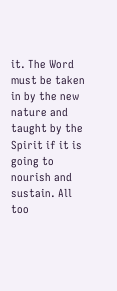it. The Word must be taken in by the new nature and taught by the Spirit if it is going to nourish and sustain. All too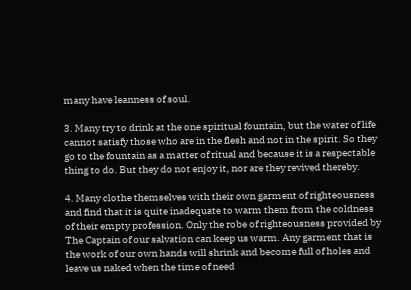many have leanness of soul.

3. Many try to drink at the one spiritual fountain, but the water of life cannot satisfy those who are in the flesh and not in the spirit. So they go to the fountain as a matter of ritual and because it is a respectable thing to do. But they do not enjoy it, nor are they revived thereby.

4. Many clothe themselves with their own garment of righteousness and find that it is quite inadequate to warm them from the coldness of their empty profession. Only the robe of righteousness provided by The Captain of our salvation can keep us warm. Any garment that is the work of our own hands will shrink and become full of holes and leave us naked when the time of need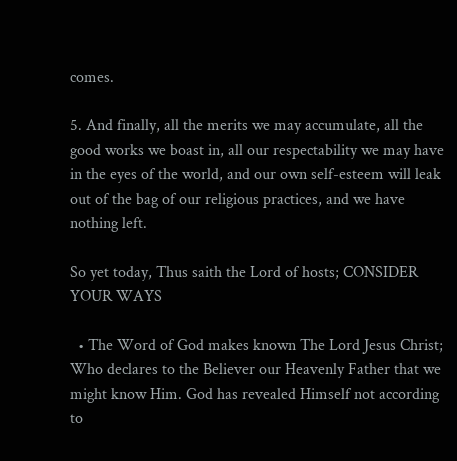comes.

5. And finally, all the merits we may accumulate, all the good works we boast in, all our respectability we may have in the eyes of the world, and our own self-esteem will leak out of the bag of our religious practices, and we have nothing left.

So yet today, Thus saith the Lord of hosts; CONSIDER YOUR WAYS

  • The Word of God makes known The Lord Jesus Christ; Who declares to the Believer our Heavenly Father that we might know Him. God has revealed Himself not according to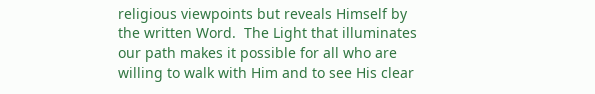religious viewpoints but reveals Himself by the written Word.  The Light that illuminates our path makes it possible for all who are willing to walk with Him and to see His clear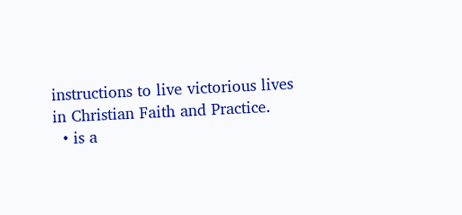instructions to live victorious lives in Christian Faith and Practice.
  • is a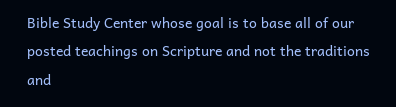Bible Study Center whose goal is to base all of our posted teachings on Scripture and not the traditions and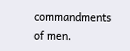commandments of men.